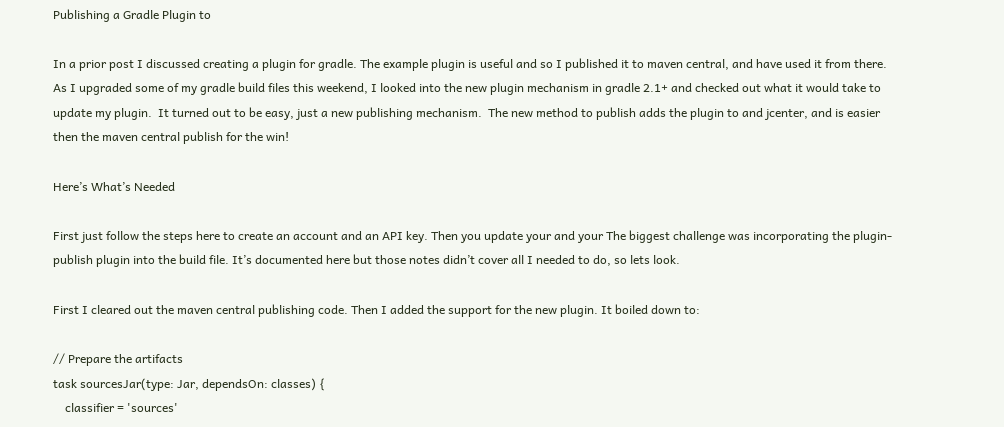Publishing a Gradle Plugin to

In a prior post I discussed creating a plugin for gradle. The example plugin is useful and so I published it to maven central, and have used it from there.  As I upgraded some of my gradle build files this weekend, I looked into the new plugin mechanism in gradle 2.1+ and checked out what it would take to update my plugin.  It turned out to be easy, just a new publishing mechanism.  The new method to publish adds the plugin to and jcenter, and is easier then the maven central publish for the win!

Here’s What’s Needed

First just follow the steps here to create an account and an API key. Then you update your and your The biggest challenge was incorporating the plugin-publish plugin into the build file. It’s documented here but those notes didn’t cover all I needed to do, so lets look.

First I cleared out the maven central publishing code. Then I added the support for the new plugin. It boiled down to:

// Prepare the artifacts
task sourcesJar(type: Jar, dependsOn: classes) {
    classifier = 'sources'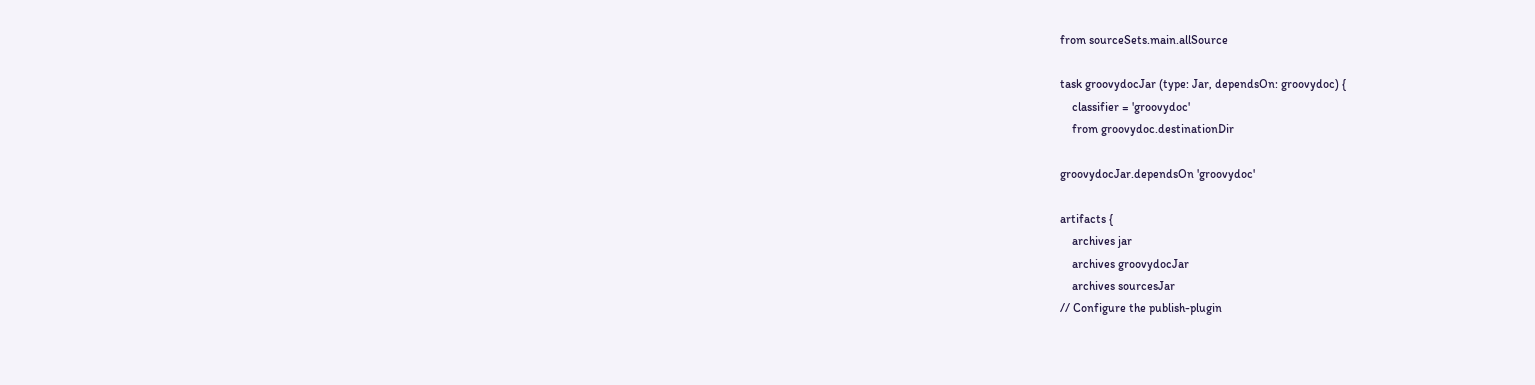from sourceSets.main.allSource

task groovydocJar (type: Jar, dependsOn: groovydoc) {
    classifier = 'groovydoc'
    from groovydoc.destinationDir

groovydocJar.dependsOn 'groovydoc'

artifacts {
    archives jar
    archives groovydocJar
    archives sourcesJar
// Configure the publish-plugin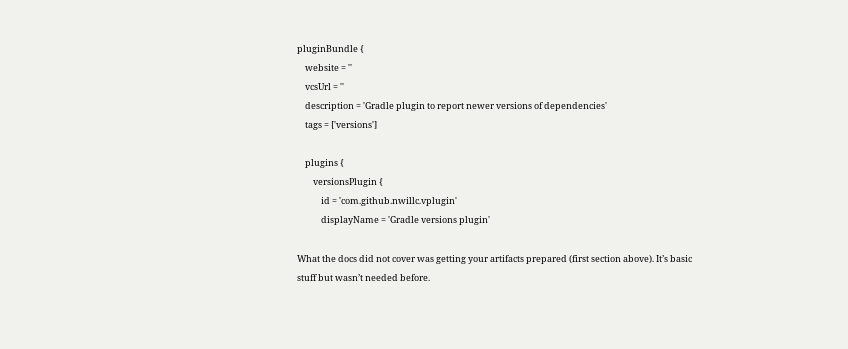pluginBundle {
    website = ''
    vcsUrl = ''
    description = 'Gradle plugin to report newer versions of dependencies'
    tags = ['versions']

    plugins {
        versionsPlugin {
            id = 'com.github.nwillc.vplugin'
            displayName = 'Gradle versions plugin'

What the docs did not cover was getting your artifacts prepared (first section above). It’s basic stuff but wasn’t needed before.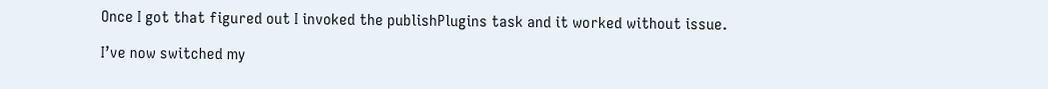Once I got that figured out I invoked the publishPlugins task and it worked without issue.

I’ve now switched my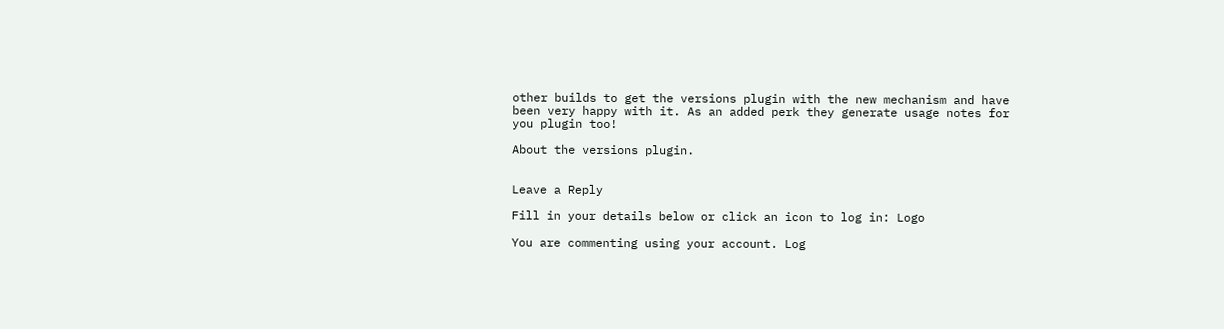other builds to get the versions plugin with the new mechanism and have been very happy with it. As an added perk they generate usage notes for you plugin too!

About the versions plugin.


Leave a Reply

Fill in your details below or click an icon to log in: Logo

You are commenting using your account. Log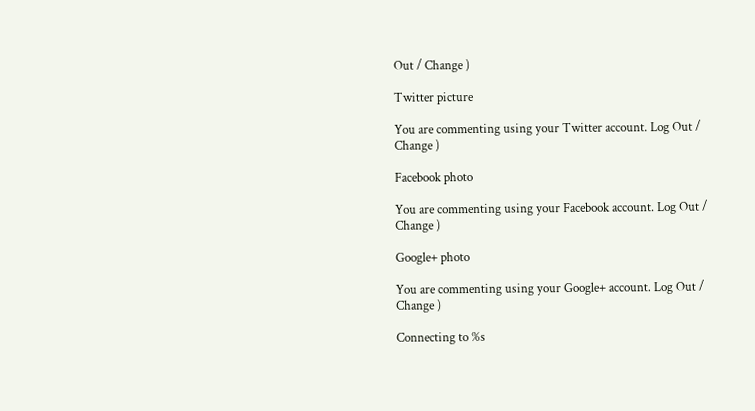Out / Change )

Twitter picture

You are commenting using your Twitter account. Log Out / Change )

Facebook photo

You are commenting using your Facebook account. Log Out / Change )

Google+ photo

You are commenting using your Google+ account. Log Out / Change )

Connecting to %s